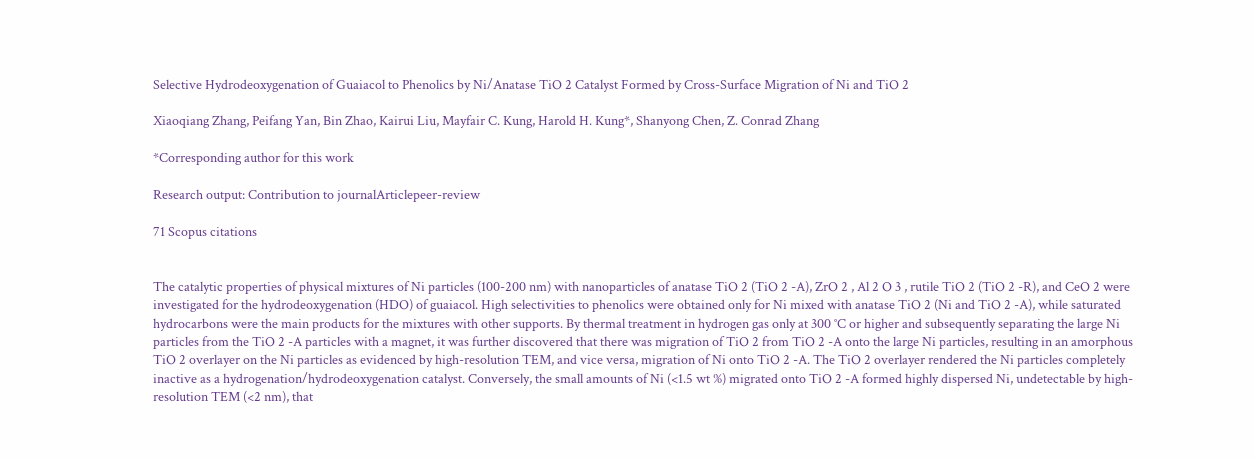Selective Hydrodeoxygenation of Guaiacol to Phenolics by Ni/Anatase TiO 2 Catalyst Formed by Cross-Surface Migration of Ni and TiO 2

Xiaoqiang Zhang, Peifang Yan, Bin Zhao, Kairui Liu, Mayfair C. Kung, Harold H. Kung*, Shanyong Chen, Z. Conrad Zhang

*Corresponding author for this work

Research output: Contribution to journalArticlepeer-review

71 Scopus citations


The catalytic properties of physical mixtures of Ni particles (100-200 nm) with nanoparticles of anatase TiO 2 (TiO 2 -A), ZrO 2 , Al 2 O 3 , rutile TiO 2 (TiO 2 -R), and CeO 2 were investigated for the hydrodeoxygenation (HDO) of guaiacol. High selectivities to phenolics were obtained only for Ni mixed with anatase TiO 2 (Ni and TiO 2 -A), while saturated hydrocarbons were the main products for the mixtures with other supports. By thermal treatment in hydrogen gas only at 300 °C or higher and subsequently separating the large Ni particles from the TiO 2 -A particles with a magnet, it was further discovered that there was migration of TiO 2 from TiO 2 -A onto the large Ni particles, resulting in an amorphous TiO 2 overlayer on the Ni particles as evidenced by high-resolution TEM, and vice versa, migration of Ni onto TiO 2 -A. The TiO 2 overlayer rendered the Ni particles completely inactive as a hydrogenation/hydrodeoxygenation catalyst. Conversely, the small amounts of Ni (<1.5 wt %) migrated onto TiO 2 -A formed highly dispersed Ni, undetectable by high-resolution TEM (<2 nm), that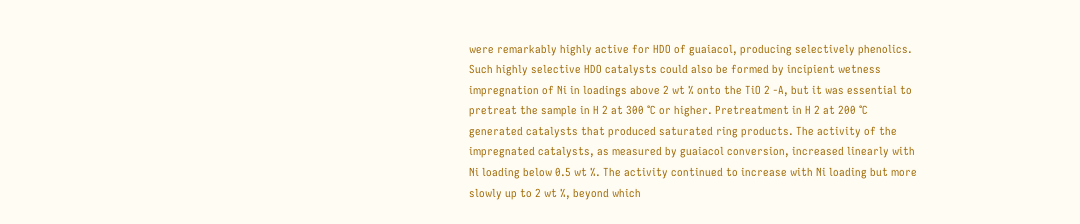were remarkably highly active for HDO of guaiacol, producing selectively phenolics. Such highly selective HDO catalysts could also be formed by incipient wetness impregnation of Ni in loadings above 2 wt % onto the TiO 2 -A, but it was essential to pretreat the sample in H 2 at 300 °C or higher. Pretreatment in H 2 at 200 °C generated catalysts that produced saturated ring products. The activity of the impregnated catalysts, as measured by guaiacol conversion, increased linearly with Ni loading below 0.5 wt %. The activity continued to increase with Ni loading but more slowly up to 2 wt %, beyond which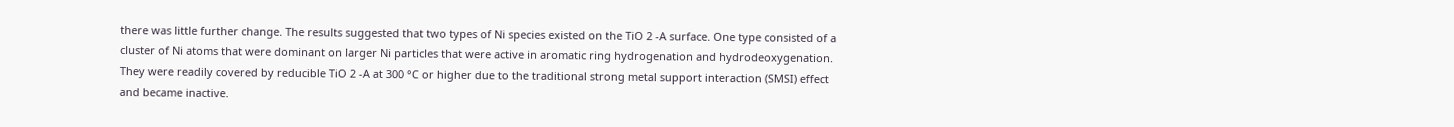there was little further change. The results suggested that two types of Ni species existed on the TiO 2 -A surface. One type consisted of a cluster of Ni atoms that were dominant on larger Ni particles that were active in aromatic ring hydrogenation and hydrodeoxygenation. They were readily covered by reducible TiO 2 -A at 300 °C or higher due to the traditional strong metal support interaction (SMSI) effect and became inactive.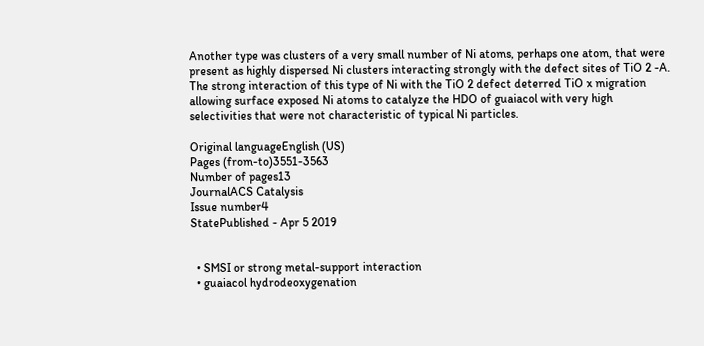Another type was clusters of a very small number of Ni atoms, perhaps one atom, that were present as highly dispersed Ni clusters interacting strongly with the defect sites of TiO 2 -A. The strong interaction of this type of Ni with the TiO 2 defect deterred TiO x migration allowing surface exposed Ni atoms to catalyze the HDO of guaiacol with very high selectivities that were not characteristic of typical Ni particles.

Original languageEnglish (US)
Pages (from-to)3551-3563
Number of pages13
JournalACS Catalysis
Issue number4
StatePublished - Apr 5 2019


  • SMSI or strong metal-support interaction
  • guaiacol hydrodeoxygenation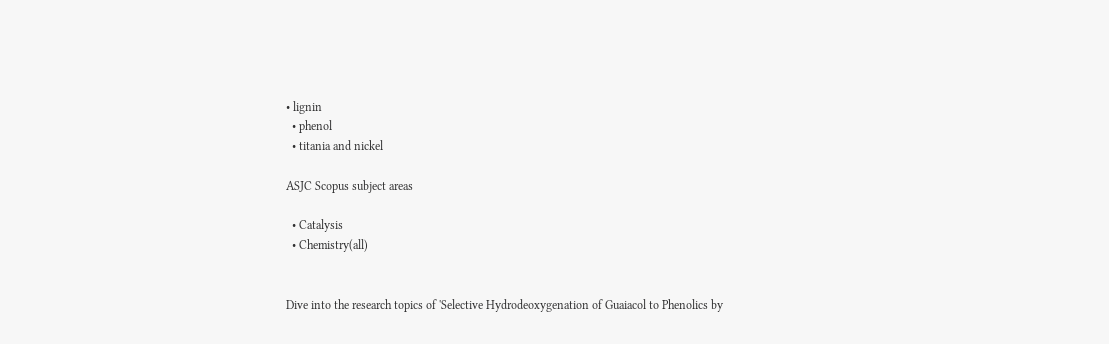• lignin
  • phenol
  • titania and nickel

ASJC Scopus subject areas

  • Catalysis
  • Chemistry(all)


Dive into the research topics of 'Selective Hydrodeoxygenation of Guaiacol to Phenolics by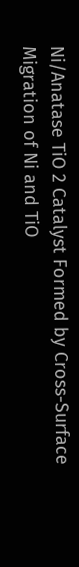Ni/Anatase TiO 2 Catalyst Formed by Cross-Surface Migration of Ni and TiO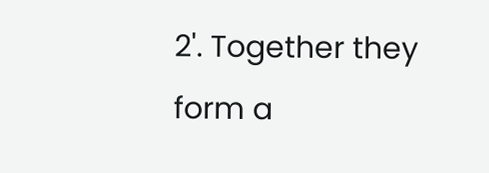2'. Together they form a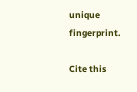unique fingerprint.

Cite this